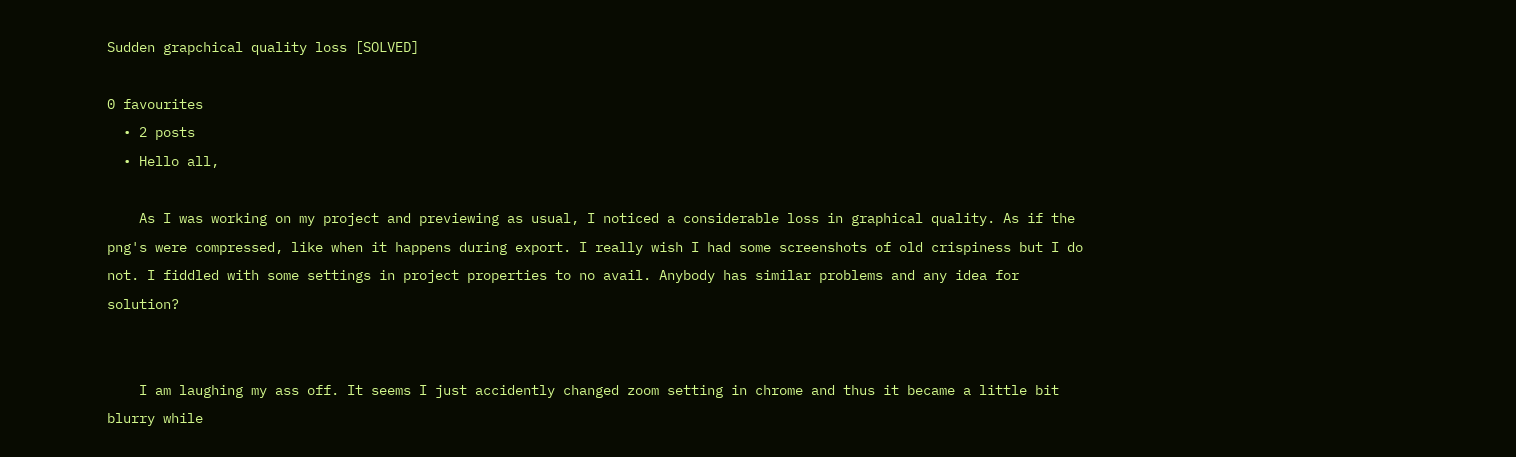Sudden grapchical quality loss [SOLVED]

0 favourites
  • 2 posts
  • Hello all,

    As I was working on my project and previewing as usual, I noticed a considerable loss in graphical quality. As if the png's were compressed, like when it happens during export. I really wish I had some screenshots of old crispiness but I do not. I fiddled with some settings in project properties to no avail. Anybody has similar problems and any idea for solution?


    I am laughing my ass off. It seems I just accidently changed zoom setting in chrome and thus it became a little bit blurry while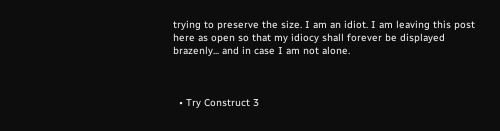trying to preserve the size. I am an idiot. I am leaving this post here as open so that my idiocy shall forever be displayed brazenly... and in case I am not alone.



  • Try Construct 3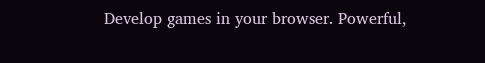Develop games in your browser. Powerful,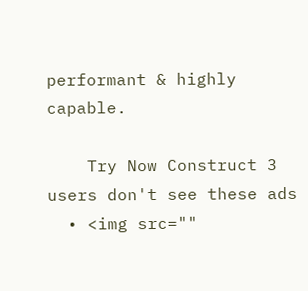performant & highly capable.

    Try Now Construct 3 users don't see these ads
  • <img src=""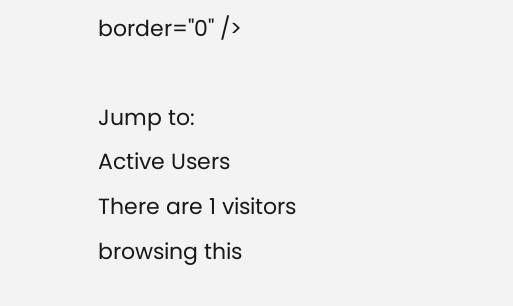border="0" />

Jump to:
Active Users
There are 1 visitors browsing this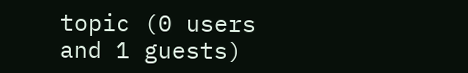topic (0 users and 1 guests)